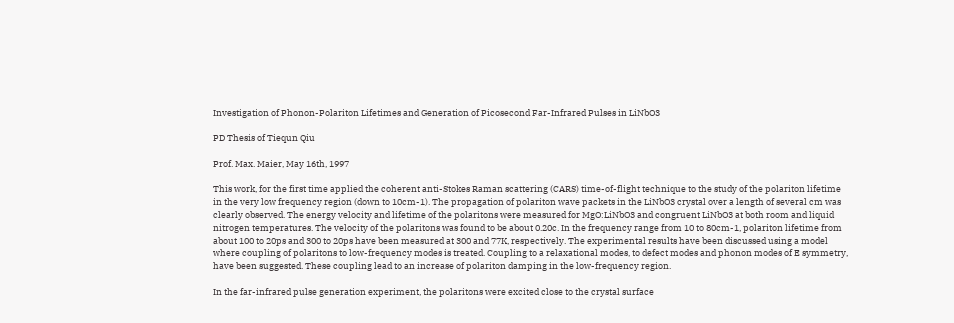Investigation of Phonon-Polariton Lifetimes and Generation of Picosecond Far-Infrared Pulses in LiNbO3

PD Thesis of Tiequn Qiu

Prof. Max. Maier, May 16th, 1997

This work, for the first time applied the coherent anti-Stokes Raman scattering (CARS) time-of-flight technique to the study of the polariton lifetime in the very low frequency region (down to 10cm-1). The propagation of polariton wave packets in the LiNbO3 crystal over a length of several cm was clearly observed. The energy velocity and lifetime of the polaritons were measured for MgO:LiNbO3 and congruent LiNbO3 at both room and liquid nitrogen temperatures. The velocity of the polaritons was found to be about 0.20c. In the frequency range from 10 to 80cm-1, polariton lifetime from about 100 to 20ps and 300 to 20ps have been measured at 300 and 77K, respectively. The experimental results have been discussed using a model where coupling of polaritons to low-frequency modes is treated. Coupling to a relaxational modes, to defect modes and phonon modes of E symmetry, have been suggested. These coupling lead to an increase of polariton damping in the low-frequency region.

In the far-infrared pulse generation experiment, the polaritons were excited close to the crystal surface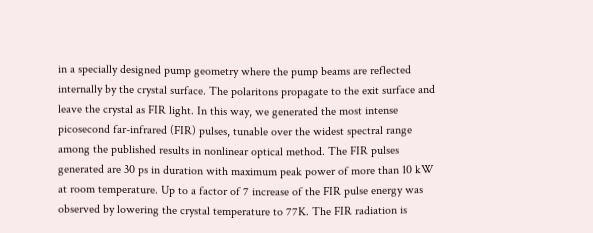in a specially designed pump geometry where the pump beams are reflected internally by the crystal surface. The polaritons propagate to the exit surface and leave the crystal as FIR light. In this way, we generated the most intense picosecond far-infrared (FIR) pulses, tunable over the widest spectral range among the published results in nonlinear optical method. The FIR pulses generated are 30 ps in duration with maximum peak power of more than 10 kW at room temperature. Up to a factor of 7 increase of the FIR pulse energy was observed by lowering the crystal temperature to 77K. The FIR radiation is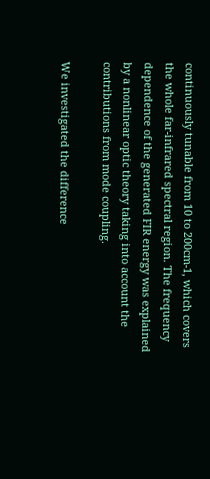continuously tunable from 10 to 200cm-1, which covers the whole far-infrared spectral region. The frequency dependence of the generated FIR energy was explained by a nonlinear optic theory taking into account the contributions from mode coupling.

We investigated the difference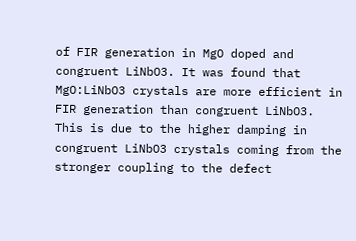of FIR generation in MgO doped and congruent LiNbO3. It was found that MgO:LiNbO3 crystals are more efficient in FIR generation than congruent LiNbO3. This is due to the higher damping in congruent LiNbO3 crystals coming from the stronger coupling to the defect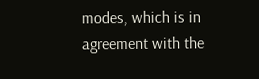modes, which is in agreement with the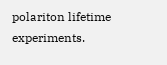polariton lifetime experiments.